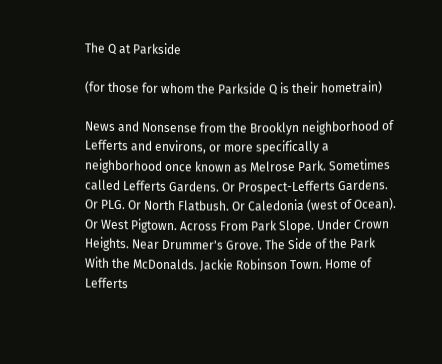The Q at Parkside

(for those for whom the Parkside Q is their hometrain)

News and Nonsense from the Brooklyn neighborhood of Lefferts and environs, or more specifically a neighborhood once known as Melrose Park. Sometimes called Lefferts Gardens. Or Prospect-Lefferts Gardens. Or PLG. Or North Flatbush. Or Caledonia (west of Ocean). Or West Pigtown. Across From Park Slope. Under Crown Heights. Near Drummer's Grove. The Side of the Park With the McDonalds. Jackie Robinson Town. Home of Lefferts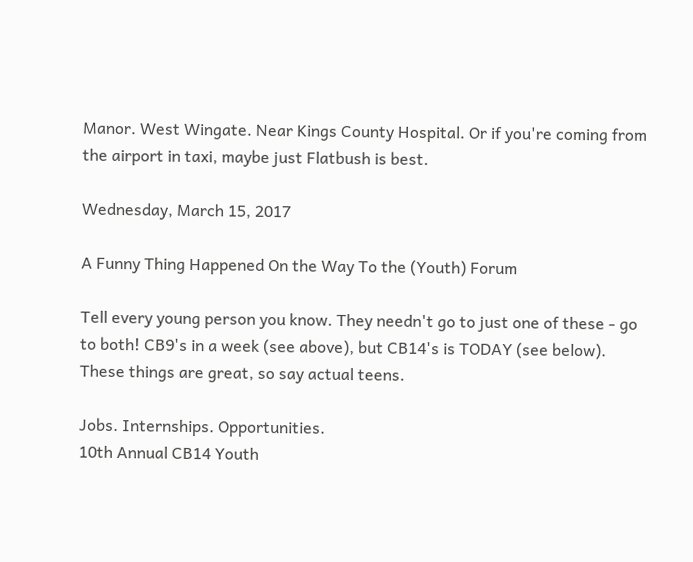Manor. West Wingate. Near Kings County Hospital. Or if you're coming from the airport in taxi, maybe just Flatbush is best.

Wednesday, March 15, 2017

A Funny Thing Happened On the Way To the (Youth) Forum

Tell every young person you know. They needn't go to just one of these - go to both! CB9's in a week (see above), but CB14's is TODAY (see below). These things are great, so say actual teens.

Jobs. Internships. Opportunities.
10th Annual CB14 Youth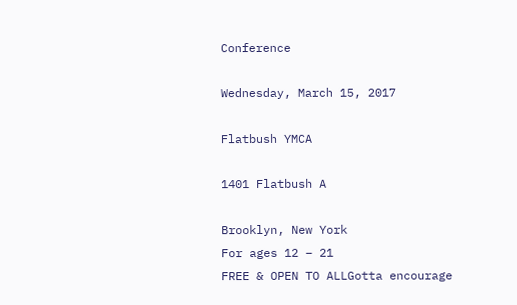Conference

Wednesday, March 15, 2017

Flatbush YMCA

1401 Flatbush A

Brooklyn, New York
For ages 12 – 21
FREE & OPEN TO ALLGotta encourage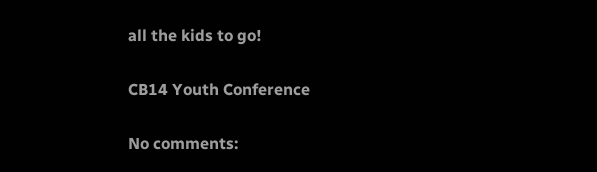all the kids to go!

CB14 Youth Conference

No comments: